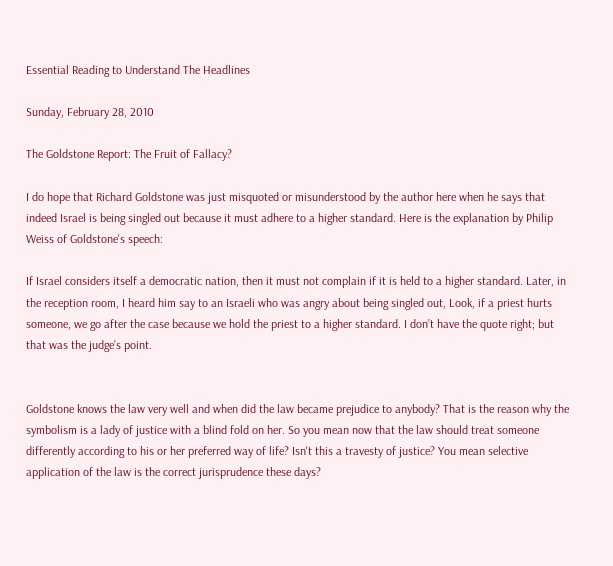Essential Reading to Understand The Headlines

Sunday, February 28, 2010

The Goldstone Report: The Fruit of Fallacy?

I do hope that Richard Goldstone was just misquoted or misunderstood by the author here when he says that indeed Israel is being singled out because it must adhere to a higher standard. Here is the explanation by Philip Weiss of Goldstone's speech:

If Israel considers itself a democratic nation, then it must not complain if it is held to a higher standard. Later, in the reception room, I heard him say to an Israeli who was angry about being singled out, Look, if a priest hurts someone, we go after the case because we hold the priest to a higher standard. I don’t have the quote right; but that was the judge’s point.


Goldstone knows the law very well and when did the law became prejudice to anybody? That is the reason why the symbolism is a lady of justice with a blind fold on her. So you mean now that the law should treat someone differently according to his or her preferred way of life? Isn't this a travesty of justice? You mean selective application of the law is the correct jurisprudence these days?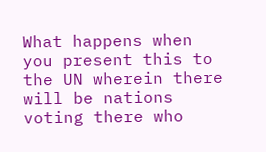What happens when you present this to the UN wherein there will be nations voting there who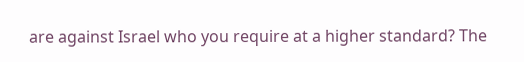are against Israel who you require at a higher standard? The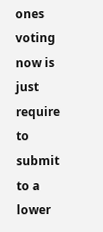ones voting now is just require to submit to a lower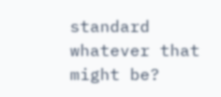standard whatever that might be?